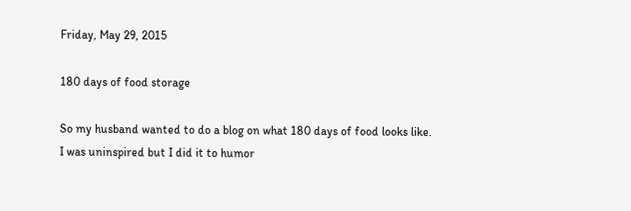Friday, May 29, 2015

180 days of food storage

So my husband wanted to do a blog on what 180 days of food looks like. I was uninspired but I did it to humor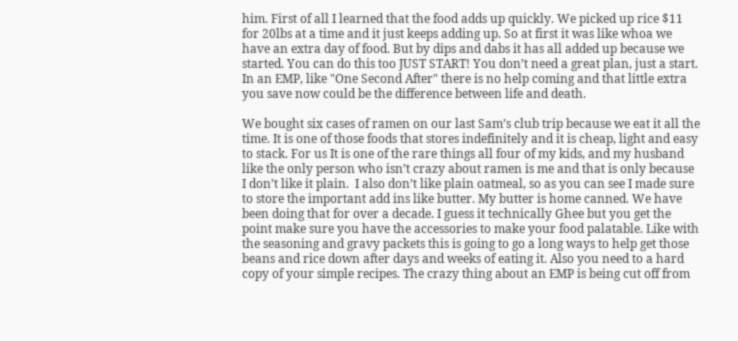him. First of all I learned that the food adds up quickly. We picked up rice $11 for 20lbs at a time and it just keeps adding up. So at first it was like whoa we have an extra day of food. But by dips and dabs it has all added up because we started. You can do this too JUST START! You don’t need a great plan, just a start. In an EMP, like "One Second After" there is no help coming and that little extra you save now could be the difference between life and death.

We bought six cases of ramen on our last Sam’s club trip because we eat it all the time. It is one of those foods that stores indefinitely and it is cheap, light and easy to stack. For us It is one of the rare things all four of my kids, and my husband like the only person who isn’t crazy about ramen is me and that is only because I don’t like it plain.  I also don’t like plain oatmeal, so as you can see I made sure to store the important add ins like butter. My butter is home canned. We have been doing that for over a decade. I guess it technically Ghee but you get the point make sure you have the accessories to make your food palatable. Like with the seasoning and gravy packets this is going to go a long ways to help get those beans and rice down after days and weeks of eating it. Also you need to a hard copy of your simple recipes. The crazy thing about an EMP is being cut off from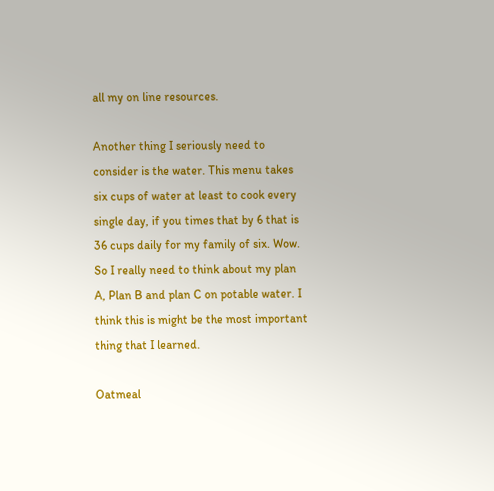all my on line resources.

Another thing I seriously need to consider is the water. This menu takes six cups of water at least to cook every single day, if you times that by 6 that is 36 cups daily for my family of six. Wow. So I really need to think about my plan A, Plan B and plan C on potable water. I think this is might be the most important thing that I learned.

Oatmeal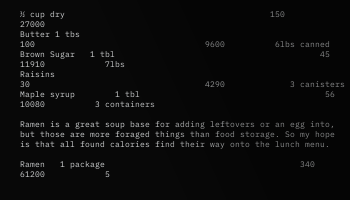½ cup dry                                         150                                 27000
Butter 1 tbs                                                    100                                  9600          6lbs canned
Brown Sugar   1 tbl                                         45                                  11910            7lbs
Raisins                                                             30                                   4290             3 canisters
Maple syrup        1 tbl                                     56                                 10080          3 containers

Ramen is a great soup base for adding leftovers or an egg into, but those are more foraged things than food storage. So my hope is that all found calories find their way onto the lunch menu.

Ramen   1 package                                       340                                         61200            5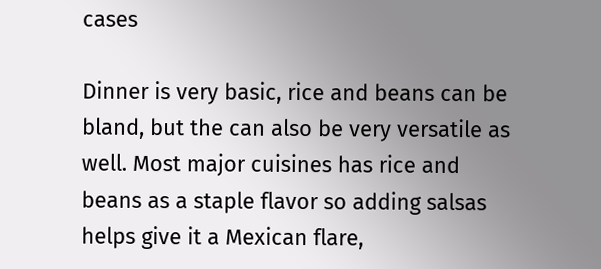cases

Dinner is very basic, rice and beans can be bland, but the can also be very versatile as well. Most major cuisines has rice and beans as a staple flavor so adding salsas helps give it a Mexican flare,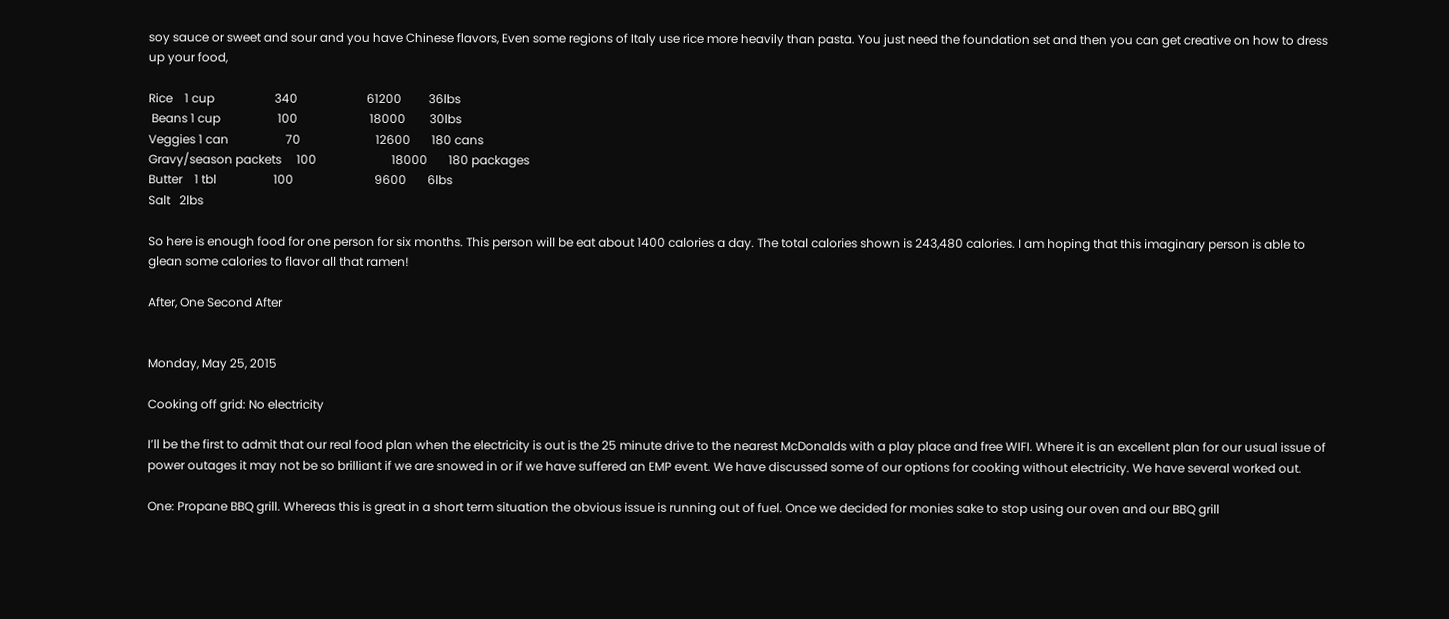soy sauce or sweet and sour and you have Chinese flavors, Even some regions of Italy use rice more heavily than pasta. You just need the foundation set and then you can get creative on how to dress up your food,

Rice    1 cup                    340                       61200         36lbs
 Beans 1 cup                   100                        18000        30lbs
Veggies 1 can                   70                         12600       180 cans
Gravy/season packets     100                         18000       180 packages
Butter    1 tbl                   100                           9600       6lbs
Salt   2lbs

So here is enough food for one person for six months. This person will be eat about 1400 calories a day. The total calories shown is 243,480 calories. I am hoping that this imaginary person is able to glean some calories to flavor all that ramen!

After, One Second After


Monday, May 25, 2015

Cooking off grid: No electricity

I’ll be the first to admit that our real food plan when the electricity is out is the 25 minute drive to the nearest McDonalds with a play place and free WIFI. Where it is an excellent plan for our usual issue of power outages it may not be so brilliant if we are snowed in or if we have suffered an EMP event. We have discussed some of our options for cooking without electricity. We have several worked out.

One: Propane BBQ grill. Whereas this is great in a short term situation the obvious issue is running out of fuel. Once we decided for monies sake to stop using our oven and our BBQ grill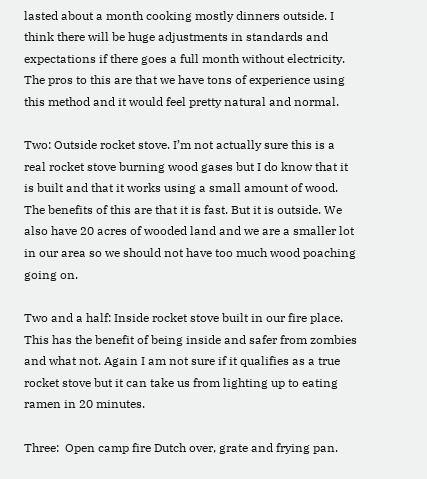lasted about a month cooking mostly dinners outside. I think there will be huge adjustments in standards and expectations if there goes a full month without electricity. The pros to this are that we have tons of experience using this method and it would feel pretty natural and normal.

Two: Outside rocket stove. I’m not actually sure this is a real rocket stove burning wood gases but I do know that it is built and that it works using a small amount of wood. The benefits of this are that it is fast. But it is outside. We also have 20 acres of wooded land and we are a smaller lot in our area so we should not have too much wood poaching going on.

Two and a half: Inside rocket stove built in our fire place. This has the benefit of being inside and safer from zombies and what not. Again I am not sure if it qualifies as a true rocket stove but it can take us from lighting up to eating ramen in 20 minutes.

Three:  Open camp fire Dutch over, grate and frying pan.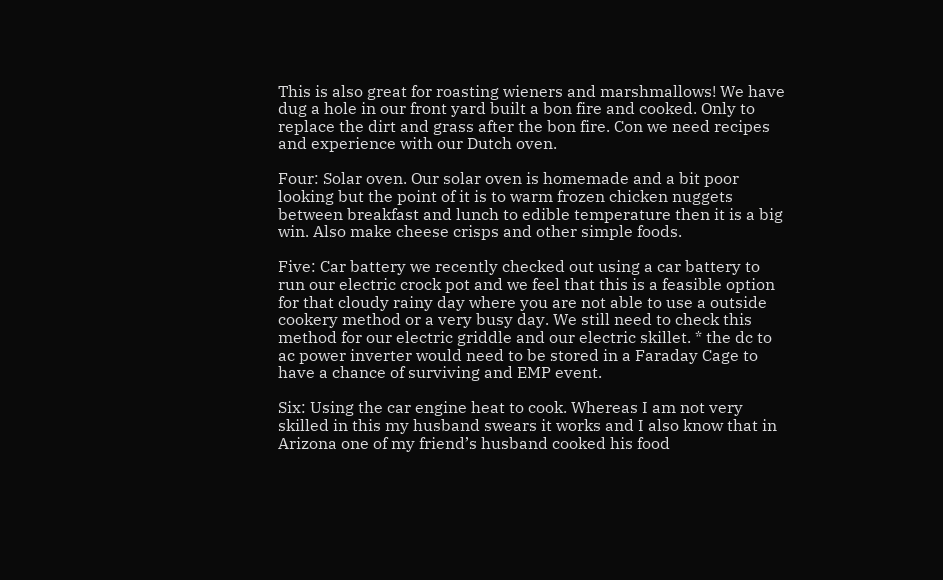This is also great for roasting wieners and marshmallows! We have dug a hole in our front yard built a bon fire and cooked. Only to replace the dirt and grass after the bon fire. Con we need recipes and experience with our Dutch oven.

Four: Solar oven. Our solar oven is homemade and a bit poor looking but the point of it is to warm frozen chicken nuggets between breakfast and lunch to edible temperature then it is a big win. Also make cheese crisps and other simple foods.

Five: Car battery we recently checked out using a car battery to run our electric crock pot and we feel that this is a feasible option for that cloudy rainy day where you are not able to use a outside cookery method or a very busy day. We still need to check this method for our electric griddle and our electric skillet. * the dc to ac power inverter would need to be stored in a Faraday Cage to have a chance of surviving and EMP event.

Six: Using the car engine heat to cook. Whereas I am not very skilled in this my husband swears it works and I also know that in Arizona one of my friend’s husband cooked his food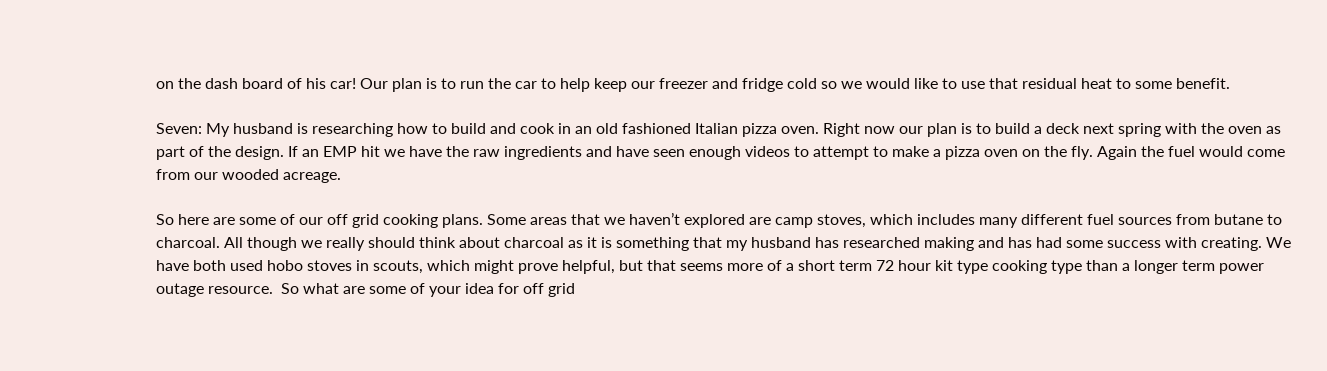on the dash board of his car! Our plan is to run the car to help keep our freezer and fridge cold so we would like to use that residual heat to some benefit.

Seven: My husband is researching how to build and cook in an old fashioned Italian pizza oven. Right now our plan is to build a deck next spring with the oven as part of the design. If an EMP hit we have the raw ingredients and have seen enough videos to attempt to make a pizza oven on the fly. Again the fuel would come from our wooded acreage.

So here are some of our off grid cooking plans. Some areas that we haven’t explored are camp stoves, which includes many different fuel sources from butane to charcoal. All though we really should think about charcoal as it is something that my husband has researched making and has had some success with creating. We have both used hobo stoves in scouts, which might prove helpful, but that seems more of a short term 72 hour kit type cooking type than a longer term power outage resource.  So what are some of your idea for off grid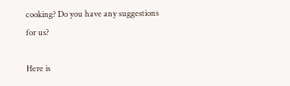cooking? Do you have any suggestions for us?

Here is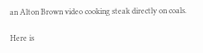an Alton Brown video cooking steak directly on coals.

Here is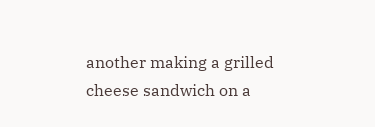another making a grilled cheese sandwich on a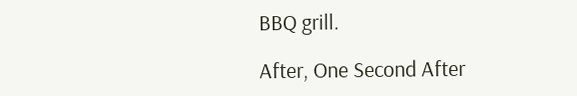BBQ grill.

After, One Second After